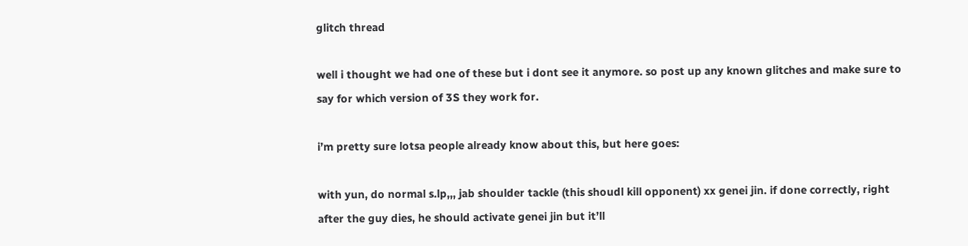glitch thread

well i thought we had one of these but i dont see it anymore. so post up any known glitches and make sure to say for which version of 3S they work for.

i’m pretty sure lotsa people already know about this, but here goes:

with yun, do normal s.lp,,, jab shoulder tackle (this shoudl kill opponent) xx genei jin. if done correctly, right after the guy dies, he should activate genei jin but it’ll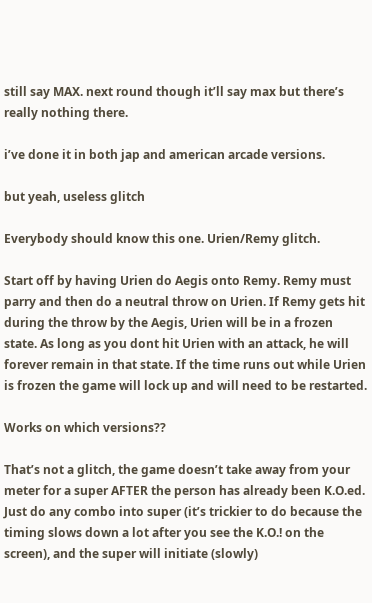still say MAX. next round though it’ll say max but there’s really nothing there.

i’ve done it in both jap and american arcade versions.

but yeah, useless glitch

Everybody should know this one. Urien/Remy glitch.

Start off by having Urien do Aegis onto Remy. Remy must parry and then do a neutral throw on Urien. If Remy gets hit during the throw by the Aegis, Urien will be in a frozen state. As long as you dont hit Urien with an attack, he will forever remain in that state. If the time runs out while Urien is frozen the game will lock up and will need to be restarted.

Works on which versions??

That’s not a glitch, the game doesn’t take away from your meter for a super AFTER the person has already been K.O.ed. Just do any combo into super (it’s trickier to do because the timing slows down a lot after you see the K.O.! on the screen), and the super will initiate (slowly)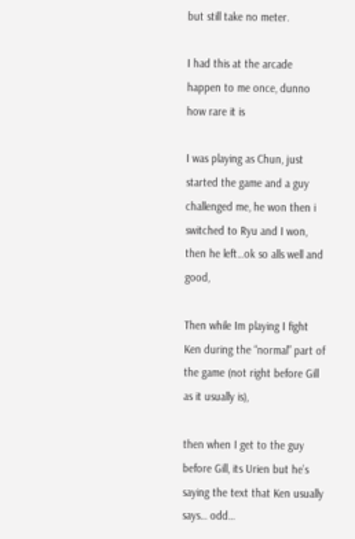but still take no meter.

I had this at the arcade happen to me once, dunno how rare it is

I was playing as Chun, just started the game and a guy challenged me, he won then i switched to Ryu and I won, then he left…ok so alls well and good,

Then while Im playing I fight Ken during the “normal” part of the game (not right before Gill as it usually is),

then when I get to the guy before Gill, its Urien but he’s saying the text that Ken usually says… odd…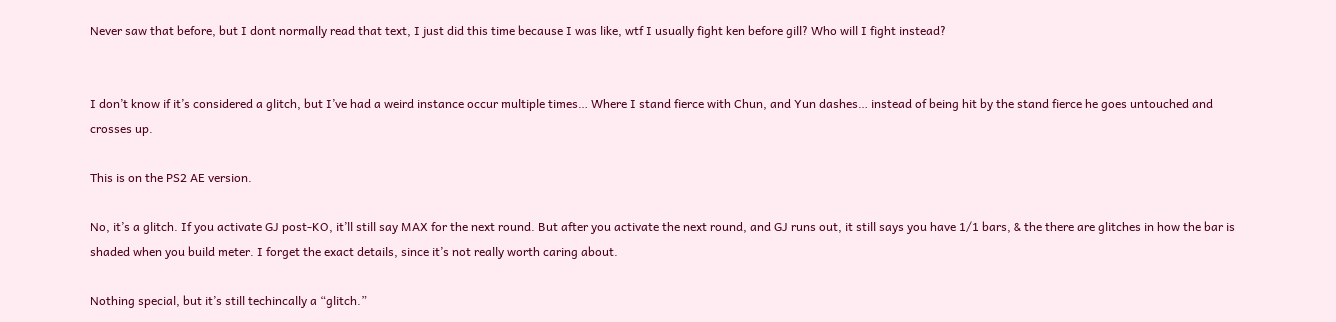Never saw that before, but I dont normally read that text, I just did this time because I was like, wtf I usually fight ken before gill? Who will I fight instead?


I don’t know if it’s considered a glitch, but I’ve had a weird instance occur multiple times… Where I stand fierce with Chun, and Yun dashes… instead of being hit by the stand fierce he goes untouched and crosses up.

This is on the PS2 AE version.

No, it’s a glitch. If you activate GJ post-KO, it’ll still say MAX for the next round. But after you activate the next round, and GJ runs out, it still says you have 1/1 bars, & the there are glitches in how the bar is shaded when you build meter. I forget the exact details, since it’s not really worth caring about.

Nothing special, but it’s still techincally a “glitch.”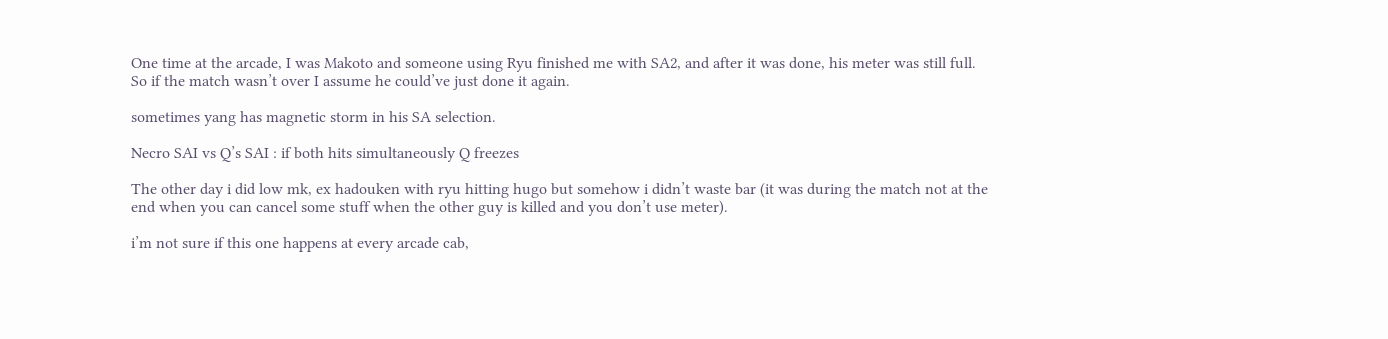One time at the arcade, I was Makoto and someone using Ryu finished me with SA2, and after it was done, his meter was still full. So if the match wasn’t over I assume he could’ve just done it again.

sometimes yang has magnetic storm in his SA selection.

Necro SAI vs Q’s SAI : if both hits simultaneously Q freezes

The other day i did low mk, ex hadouken with ryu hitting hugo but somehow i didn’t waste bar (it was during the match not at the end when you can cancel some stuff when the other guy is killed and you don’t use meter).

i’m not sure if this one happens at every arcade cab,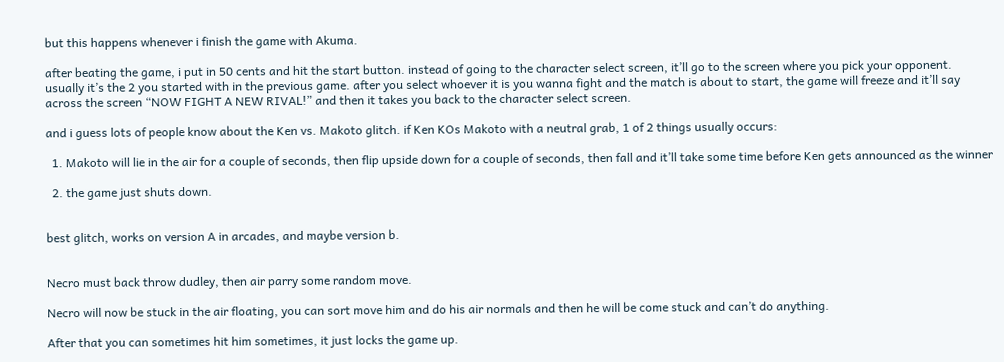but this happens whenever i finish the game with Akuma.

after beating the game, i put in 50 cents and hit the start button. instead of going to the character select screen, it’ll go to the screen where you pick your opponent. usually it’s the 2 you started with in the previous game. after you select whoever it is you wanna fight and the match is about to start, the game will freeze and it’ll say across the screen “NOW FIGHT A NEW RIVAL!” and then it takes you back to the character select screen.

and i guess lots of people know about the Ken vs. Makoto glitch. if Ken KOs Makoto with a neutral grab, 1 of 2 things usually occurs:

  1. Makoto will lie in the air for a couple of seconds, then flip upside down for a couple of seconds, then fall and it’ll take some time before Ken gets announced as the winner

  2. the game just shuts down.


best glitch, works on version A in arcades, and maybe version b.


Necro must back throw dudley, then air parry some random move.

Necro will now be stuck in the air floating, you can sort move him and do his air normals and then he will be come stuck and can’t do anything.

After that you can sometimes hit him sometimes, it just locks the game up.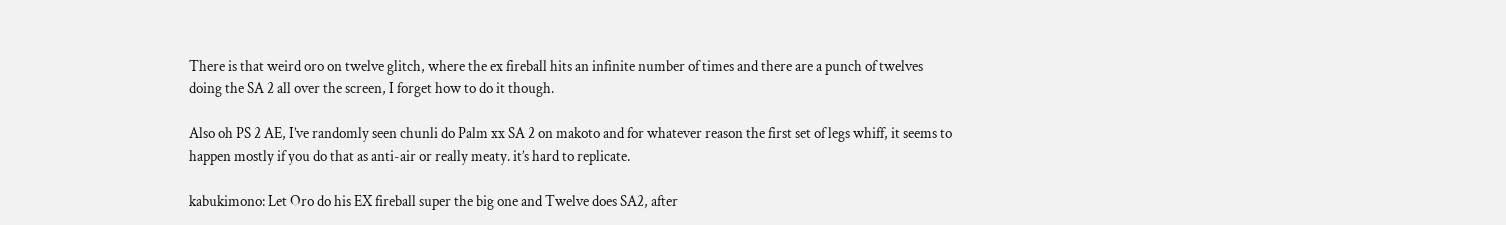There is that weird oro on twelve glitch, where the ex fireball hits an infinite number of times and there are a punch of twelves doing the SA 2 all over the screen, I forget how to do it though.

Also oh PS 2 AE, I’ve randomly seen chunli do Palm xx SA 2 on makoto and for whatever reason the first set of legs whiff, it seems to happen mostly if you do that as anti-air or really meaty. it’s hard to replicate.

kabukimono: Let Oro do his EX fireball super the big one and Twelve does SA2, after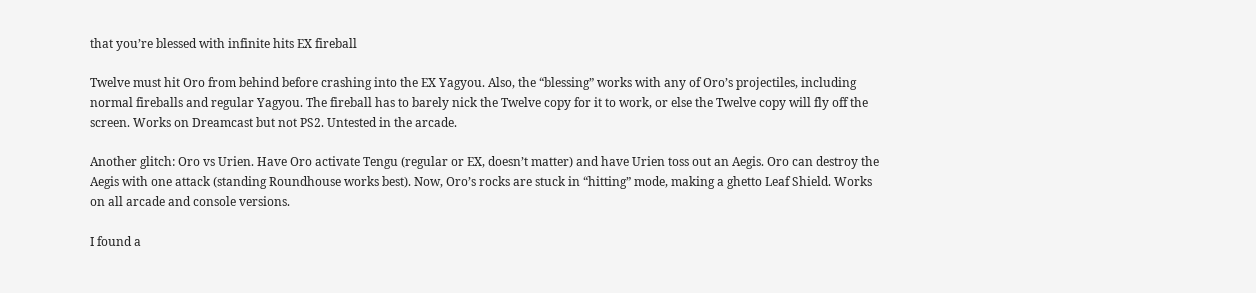that you’re blessed with infinite hits EX fireball

Twelve must hit Oro from behind before crashing into the EX Yagyou. Also, the “blessing” works with any of Oro’s projectiles, including normal fireballs and regular Yagyou. The fireball has to barely nick the Twelve copy for it to work, or else the Twelve copy will fly off the screen. Works on Dreamcast but not PS2. Untested in the arcade.

Another glitch: Oro vs Urien. Have Oro activate Tengu (regular or EX, doesn’t matter) and have Urien toss out an Aegis. Oro can destroy the Aegis with one attack (standing Roundhouse works best). Now, Oro’s rocks are stuck in “hitting” mode, making a ghetto Leaf Shield. Works on all arcade and console versions.

I found a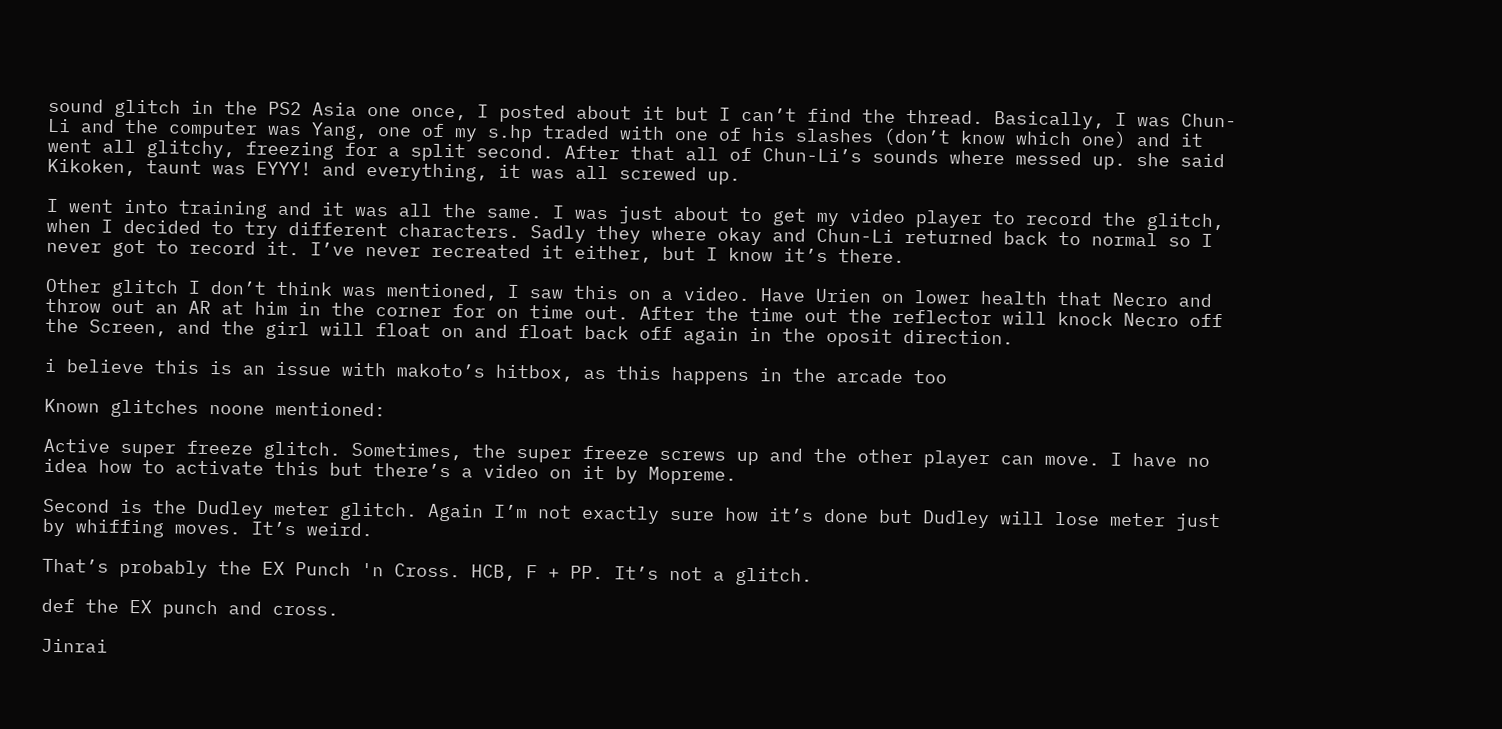sound glitch in the PS2 Asia one once, I posted about it but I can’t find the thread. Basically, I was Chun-Li and the computer was Yang, one of my s.hp traded with one of his slashes (don’t know which one) and it went all glitchy, freezing for a split second. After that all of Chun-Li’s sounds where messed up. she said Kikoken, taunt was EYYY! and everything, it was all screwed up.

I went into training and it was all the same. I was just about to get my video player to record the glitch, when I decided to try different characters. Sadly they where okay and Chun-Li returned back to normal so I never got to record it. I’ve never recreated it either, but I know it’s there.

Other glitch I don’t think was mentioned, I saw this on a video. Have Urien on lower health that Necro and throw out an AR at him in the corner for on time out. After the time out the reflector will knock Necro off the Screen, and the girl will float on and float back off again in the oposit direction.

i believe this is an issue with makoto’s hitbox, as this happens in the arcade too

Known glitches noone mentioned:

Active super freeze glitch. Sometimes, the super freeze screws up and the other player can move. I have no idea how to activate this but there’s a video on it by Mopreme.

Second is the Dudley meter glitch. Again I’m not exactly sure how it’s done but Dudley will lose meter just by whiffing moves. It’s weird.

That’s probably the EX Punch 'n Cross. HCB, F + PP. It’s not a glitch.

def the EX punch and cross.

Jinrai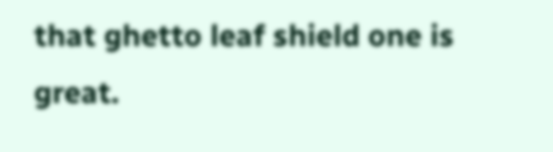that ghetto leaf shield one is great.